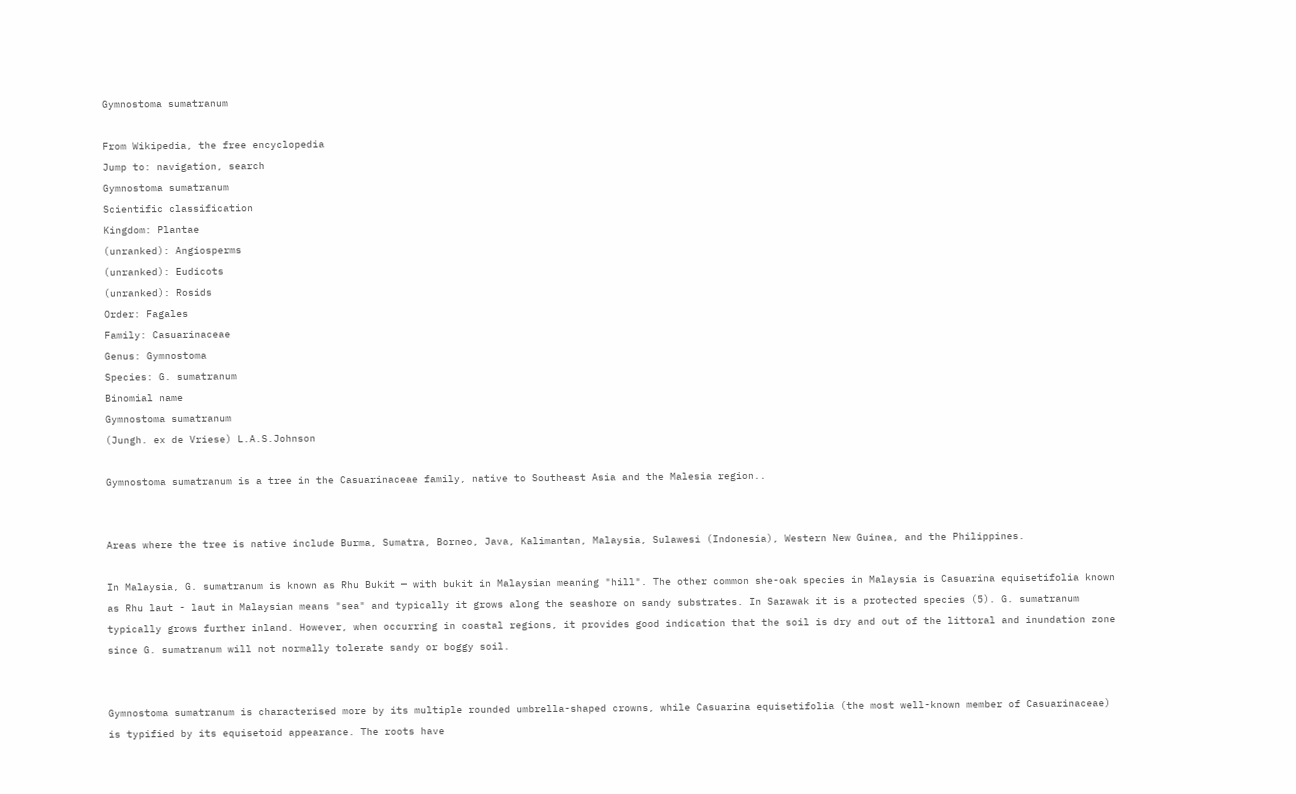Gymnostoma sumatranum

From Wikipedia, the free encyclopedia
Jump to: navigation, search
Gymnostoma sumatranum
Scientific classification
Kingdom: Plantae
(unranked): Angiosperms
(unranked): Eudicots
(unranked): Rosids
Order: Fagales
Family: Casuarinaceae
Genus: Gymnostoma
Species: G. sumatranum
Binomial name
Gymnostoma sumatranum
(Jungh. ex de Vriese) L.A.S.Johnson

Gymnostoma sumatranum is a tree in the Casuarinaceae family, native to Southeast Asia and the Malesia region..


Areas where the tree is native include Burma, Sumatra, Borneo, Java, Kalimantan, Malaysia, Sulawesi (Indonesia), Western New Guinea, and the Philippines.

In Malaysia, G. sumatranum is known as Rhu Bukit — with bukit in Malaysian meaning "hill". The other common she-oak species in Malaysia is Casuarina equisetifolia known as Rhu laut - laut in Malaysian means "sea" and typically it grows along the seashore on sandy substrates. In Sarawak it is a protected species (5). G. sumatranum typically grows further inland. However, when occurring in coastal regions, it provides good indication that the soil is dry and out of the littoral and inundation zone since G. sumatranum will not normally tolerate sandy or boggy soil.


Gymnostoma sumatranum is characterised more by its multiple rounded umbrella-shaped crowns, while Casuarina equisetifolia (the most well-known member of Casuarinaceae) is typified by its equisetoid appearance. The roots have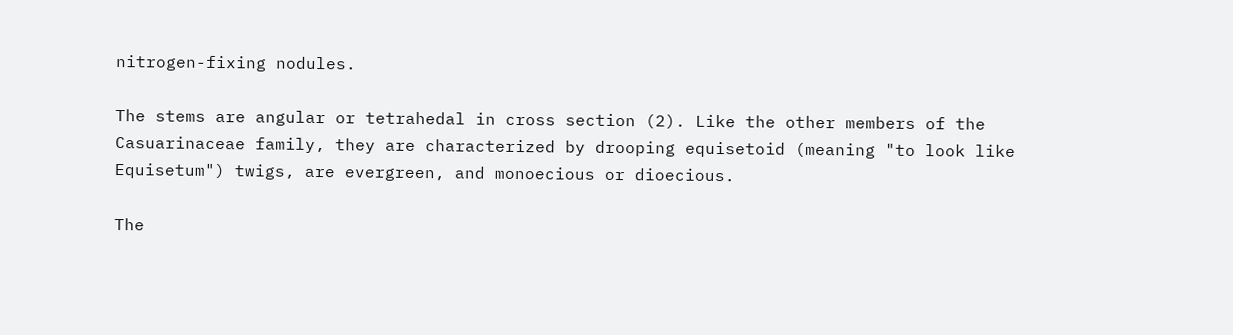nitrogen-fixing nodules.

The stems are angular or tetrahedal in cross section (2). Like the other members of the Casuarinaceae family, they are characterized by drooping equisetoid (meaning "to look like Equisetum") twigs, are evergreen, and monoecious or dioecious.

The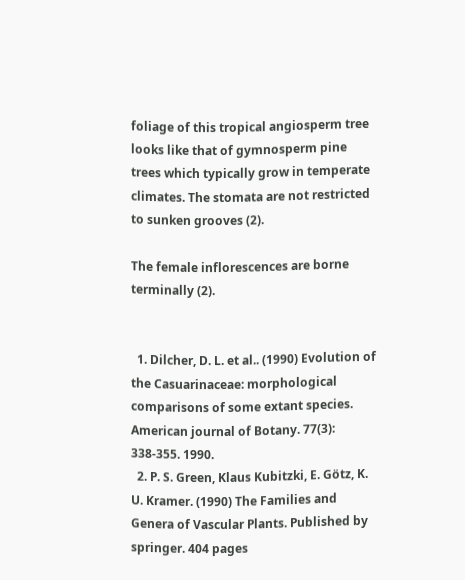foliage of this tropical angiosperm tree looks like that of gymnosperm pine trees which typically grow in temperate climates. The stomata are not restricted to sunken grooves (2).

The female inflorescences are borne terminally (2).


  1. Dilcher, D. L. et al.. (1990) Evolution of the Casuarinaceae: morphological comparisons of some extant species. American journal of Botany. 77(3): 338-355. 1990.
  2. P. S. Green, Klaus Kubitzki, E. Götz, K. U. Kramer. (1990) The Families and Genera of Vascular Plants. Published by springer. 404 pages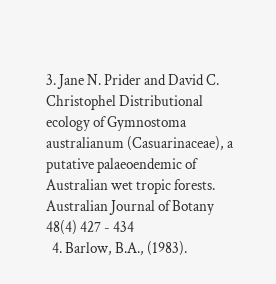3. Jane N. Prider and David C. Christophel Distributional ecology of Gymnostoma australianum (Casuarinaceae), a putative palaeoendemic of Australian wet tropic forests. Australian Journal of Botany 48(4) 427 - 434
  4. Barlow, B.A., (1983).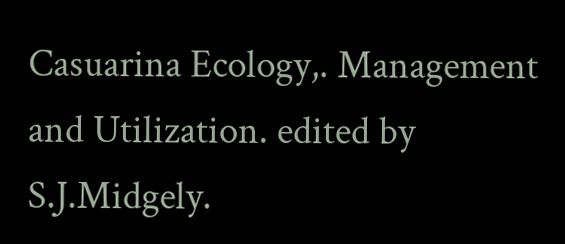Casuarina Ecology,. Management and Utilization. edited by S.J.Midgely.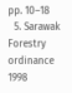pp. 10–18
  5. Sarawak Forestry ordinance 1998